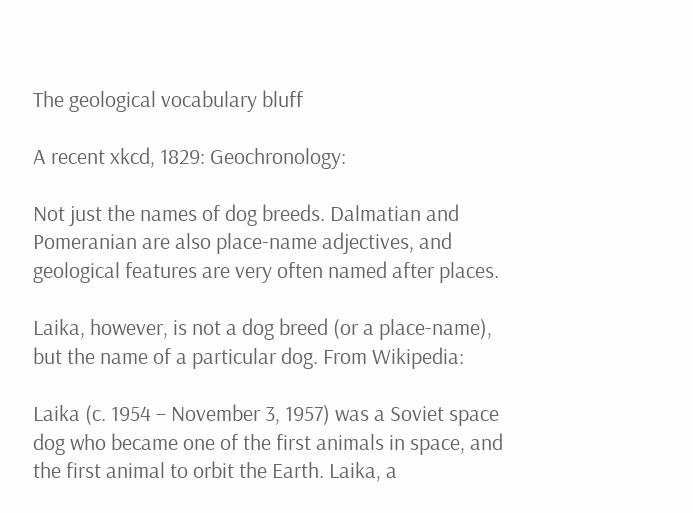The geological vocabulary bluff

A recent xkcd, 1829: Geochronology:

Not just the names of dog breeds. Dalmatian and Pomeranian are also place-name adjectives, and geological features are very often named after places.

Laika, however, is not a dog breed (or a place-name), but the name of a particular dog. From Wikipedia:

Laika (c. 1954 – November 3, 1957) was a Soviet space dog who became one of the first animals in space, and the first animal to orbit the Earth. Laika, a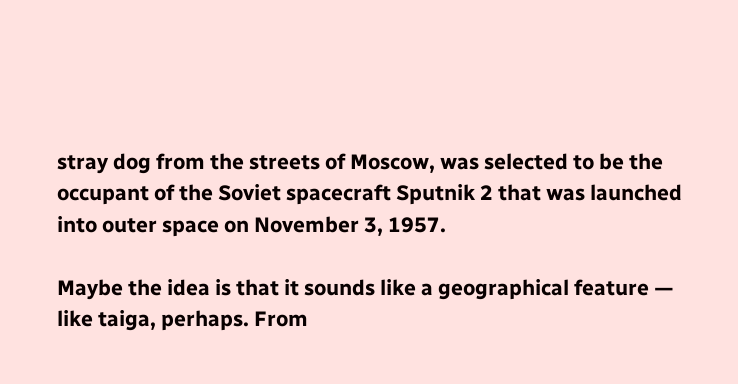stray dog from the streets of Moscow, was selected to be the occupant of the Soviet spacecraft Sputnik 2 that was launched into outer space on November 3, 1957.

Maybe the idea is that it sounds like a geographical feature — like taiga, perhaps. From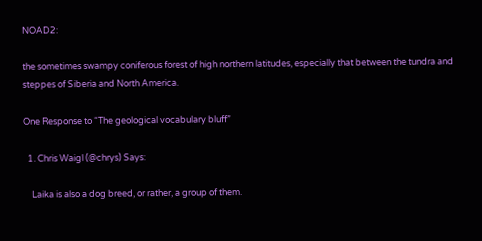NOAD2:

the sometimes swampy coniferous forest of high northern latitudes, especially that between the tundra and steppes of Siberia and North America.

One Response to “The geological vocabulary bluff”

  1. Chris Waigl (@chrys) Says:

    Laika is also a dog breed, or rather, a group of them.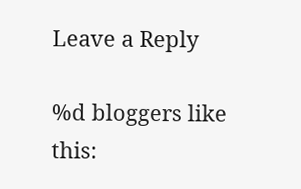Leave a Reply

%d bloggers like this: